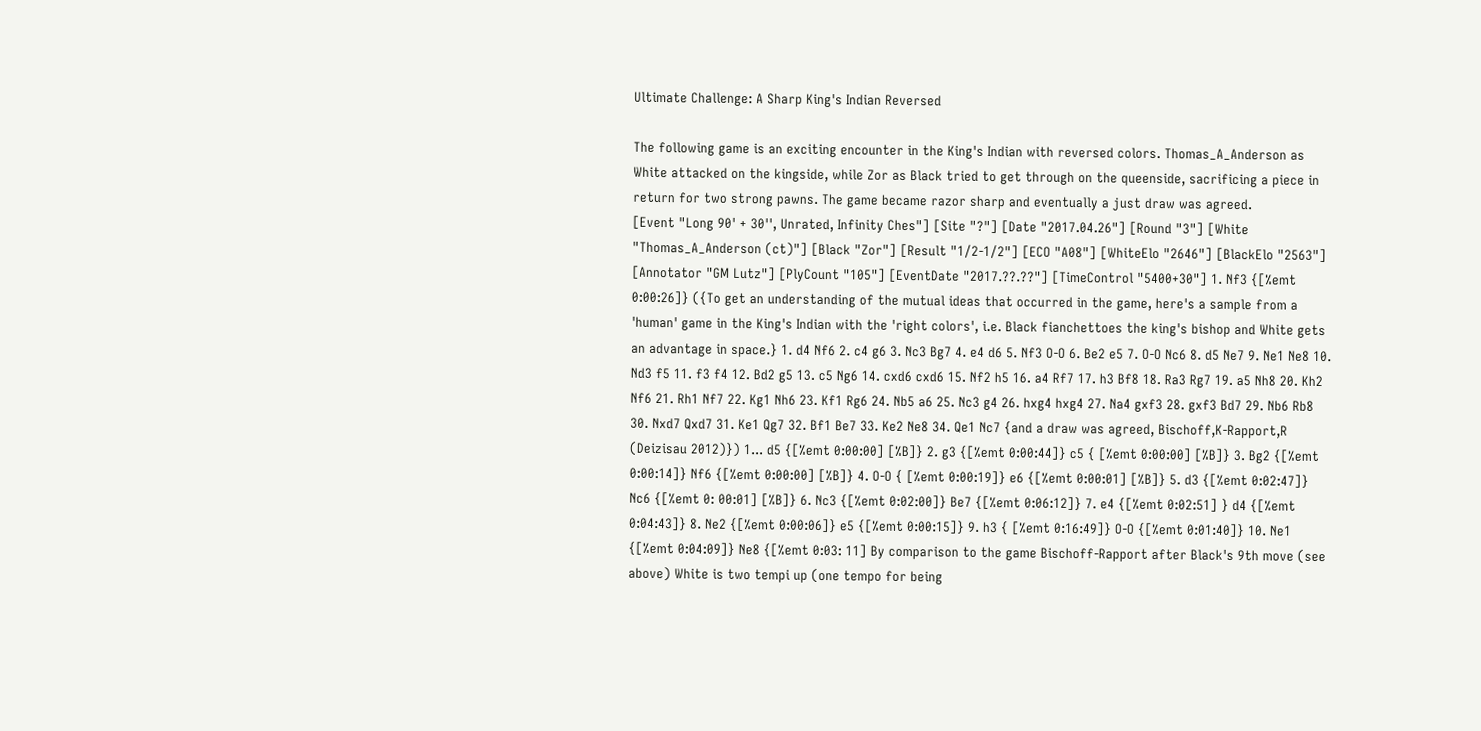Ultimate Challenge: A Sharp King's Indian Reversed

The following game is an exciting encounter in the King's Indian with reversed colors. Thomas_A_Anderson as White attacked on the kingside, while Zor as Black tried to get through on the queenside, sacrificing a piece in return for two strong pawns. The game became razor sharp and eventually a just draw was agreed.
[Event "Long 90' + 30'', Unrated, Infinity Ches"] [Site "?"] [Date "2017.04.26"] [Round "3"] [White "Thomas_A_Anderson (ct)"] [Black "Zor"] [Result "1/2-1/2"] [ECO "A08"] [WhiteElo "2646"] [BlackElo "2563"] [Annotator "GM Lutz"] [PlyCount "105"] [EventDate "2017.??.??"] [TimeControl "5400+30"] 1. Nf3 {[%emt 0:00:26]} ({To get an understanding of the mutual ideas that occurred in the game, here's a sample from a 'human' game in the King's Indian with the 'right colors', i.e. Black fianchettoes the king's bishop and White gets an advantage in space.} 1. d4 Nf6 2. c4 g6 3. Nc3 Bg7 4. e4 d6 5. Nf3 O-O 6. Be2 e5 7. O-O Nc6 8. d5 Ne7 9. Ne1 Ne8 10. Nd3 f5 11. f3 f4 12. Bd2 g5 13. c5 Ng6 14. cxd6 cxd6 15. Nf2 h5 16. a4 Rf7 17. h3 Bf8 18. Ra3 Rg7 19. a5 Nh8 20. Kh2 Nf6 21. Rh1 Nf7 22. Kg1 Nh6 23. Kf1 Rg6 24. Nb5 a6 25. Nc3 g4 26. hxg4 hxg4 27. Na4 gxf3 28. gxf3 Bd7 29. Nb6 Rb8 30. Nxd7 Qxd7 31. Ke1 Qg7 32. Bf1 Be7 33. Ke2 Ne8 34. Qe1 Nc7 {and a draw was agreed, Bischoff,K-Rapport,R (Deizisau 2012)}) 1... d5 {[%emt 0:00:00] [%B]} 2. g3 {[%emt 0:00:44]} c5 { [%emt 0:00:00] [%B]} 3. Bg2 {[%emt 0:00:14]} Nf6 {[%emt 0:00:00] [%B]} 4. O-O { [%emt 0:00:19]} e6 {[%emt 0:00:01] [%B]} 5. d3 {[%emt 0:02:47]} Nc6 {[%emt 0: 00:01] [%B]} 6. Nc3 {[%emt 0:02:00]} Be7 {[%emt 0:06:12]} 7. e4 {[%emt 0:02:51] } d4 {[%emt 0:04:43]} 8. Ne2 {[%emt 0:00:06]} e5 {[%emt 0:00:15]} 9. h3 { [%emt 0:16:49]} O-O {[%emt 0:01:40]} 10. Ne1 {[%emt 0:04:09]} Ne8 {[%emt 0:03: 11] By comparison to the game Bischoff-Rapport after Black's 9th move (see above) White is two tempi up (one tempo for being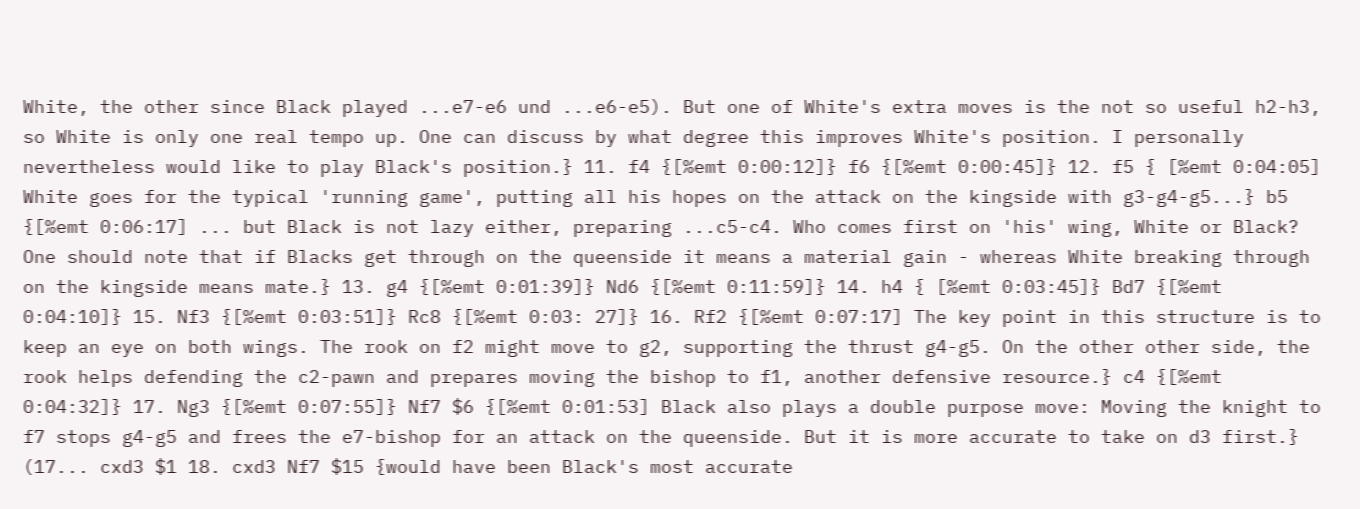White, the other since Black played ...e7-e6 und ...e6-e5). But one of White's extra moves is the not so useful h2-h3, so White is only one real tempo up. One can discuss by what degree this improves White's position. I personally nevertheless would like to play Black's position.} 11. f4 {[%emt 0:00:12]} f6 {[%emt 0:00:45]} 12. f5 { [%emt 0:04:05] White goes for the typical 'running game', putting all his hopes on the attack on the kingside with g3-g4-g5...} b5 {[%emt 0:06:17] ... but Black is not lazy either, preparing ...c5-c4. Who comes first on 'his' wing, White or Black? One should note that if Blacks get through on the queenside it means a material gain - whereas White breaking through on the kingside means mate.} 13. g4 {[%emt 0:01:39]} Nd6 {[%emt 0:11:59]} 14. h4 { [%emt 0:03:45]} Bd7 {[%emt 0:04:10]} 15. Nf3 {[%emt 0:03:51]} Rc8 {[%emt 0:03: 27]} 16. Rf2 {[%emt 0:07:17] The key point in this structure is to keep an eye on both wings. The rook on f2 might move to g2, supporting the thrust g4-g5. On the other other side, the rook helps defending the c2-pawn and prepares moving the bishop to f1, another defensive resource.} c4 {[%emt 0:04:32]} 17. Ng3 {[%emt 0:07:55]} Nf7 $6 {[%emt 0:01:53] Black also plays a double purpose move: Moving the knight to f7 stops g4-g5 and frees the e7-bishop for an attack on the queenside. But it is more accurate to take on d3 first.} (17... cxd3 $1 18. cxd3 Nf7 $15 {would have been Black's most accurate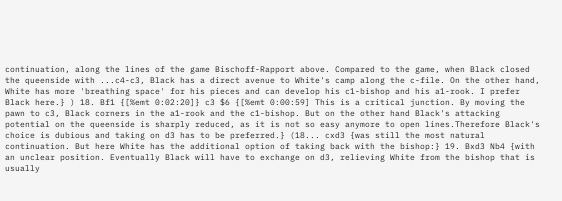continuation, along the lines of the game Bischoff-Rapport above. Compared to the game, when Black closed the queenside with ...c4-c3, Black has a direct avenue to White's camp along the c-file. On the other hand, White has more 'breathing space' for his pieces and can develop his c1-bishop and his a1-rook. I prefer Black here.} ) 18. Bf1 {[%emt 0:02:20]} c3 $6 {[%emt 0:00:59] This is a critical junction. By moving the pawn to c3, Black corners in the a1-rook and the c1-bishop. But on the other hand Black's attacking potential on the queenside is sharply reduced, as it is not so easy anymore to open lines.Therefore Black's choice is dubious and taking on d3 has to be preferred.} (18... cxd3 {was still the most natural continuation. But here White has the additional option of taking back with the bishop:} 19. Bxd3 Nb4 {with an unclear position. Eventually Black will have to exchange on d3, relieving White from the bishop that is usually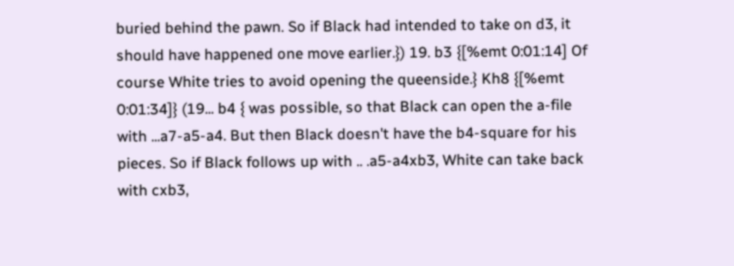buried behind the pawn. So if Black had intended to take on d3, it should have happened one move earlier.}) 19. b3 {[%emt 0:01:14] Of course White tries to avoid opening the queenside.} Kh8 {[%emt 0:01:34]} (19... b4 { was possible, so that Black can open the a-file with ...a7-a5-a4. But then Black doesn't have the b4-square for his pieces. So if Black follows up with .. .a5-a4xb3, White can take back with cxb3,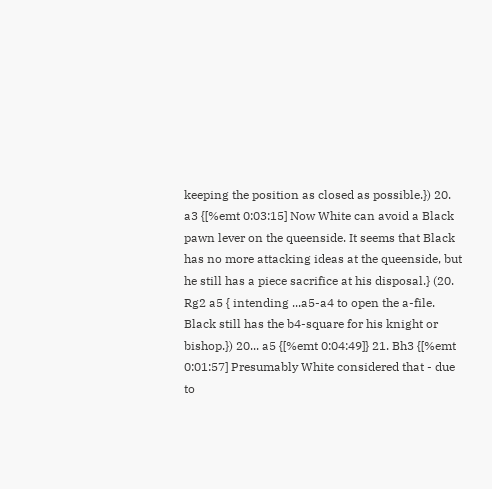keeping the position as closed as possible.}) 20. a3 {[%emt 0:03:15] Now White can avoid a Black pawn lever on the queenside. It seems that Black has no more attacking ideas at the queenside, but he still has a piece sacrifice at his disposal.} (20. Rg2 a5 { intending ...a5-a4 to open the a-file. Black still has the b4-square for his knight or bishop.}) 20... a5 {[%emt 0:04:49]} 21. Bh3 {[%emt 0:01:57] Presumably White considered that - due to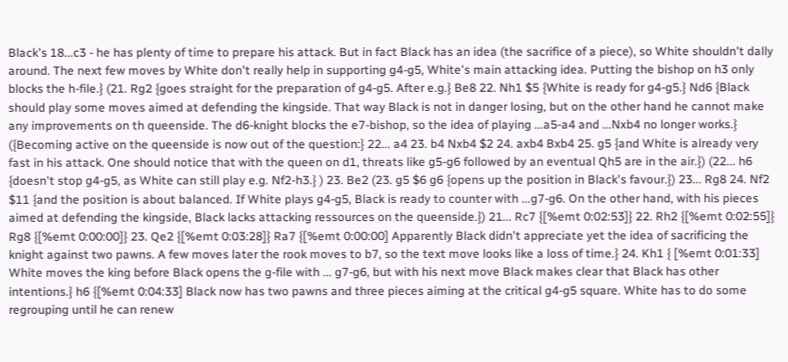Black's 18...c3 - he has plenty of time to prepare his attack. But in fact Black has an idea (the sacrifice of a piece), so White shouldn't dally around. The next few moves by White don't really help in supporting g4-g5, White's main attacking idea. Putting the bishop on h3 only blocks the h-file.} (21. Rg2 {goes straight for the preparation of g4-g5. After e.g.} Be8 22. Nh1 $5 {White is ready for g4-g5.} Nd6 {Black should play some moves aimed at defending the kingside. That way Black is not in danger losing, but on the other hand he cannot make any improvements on th queenside. The d6-knight blocks the e7-bishop, so the idea of playing ...a5-a4 and ...Nxb4 no longer works.} ({Becoming active on the queenside is now out of the question:} 22... a4 23. b4 Nxb4 $2 24. axb4 Bxb4 25. g5 {and White is already very fast in his attack. One should notice that with the queen on d1, threats like g5-g6 followed by an eventual Qh5 are in the air.}) (22... h6 {doesn't stop g4-g5, as White can still play e.g. Nf2-h3.} ) 23. Be2 (23. g5 $6 g6 {opens up the position in Black's favour.}) 23... Rg8 24. Nf2 $11 {and the position is about balanced. If White plays g4-g5, Black is ready to counter with ...g7-g6. On the other hand, with his pieces aimed at defending the kingside, Black lacks attacking ressources on the queenside.}) 21... Rc7 {[%emt 0:02:53]} 22. Rh2 {[%emt 0:02:55]} Rg8 {[%emt 0:00:00]} 23. Qe2 {[%emt 0:03:28]} Ra7 {[%emt 0:00:00] Apparently Black didn't appreciate yet the idea of sacrificing the knight against two pawns. A few moves later the rook moves to b7, so the text move looks like a loss of time.} 24. Kh1 { [%emt 0:01:33] White moves the king before Black opens the g-file with ... g7-g6, but with his next move Black makes clear that Black has other intentions.} h6 {[%emt 0:04:33] Black now has two pawns and three pieces aiming at the critical g4-g5 square. White has to do some regrouping until he can renew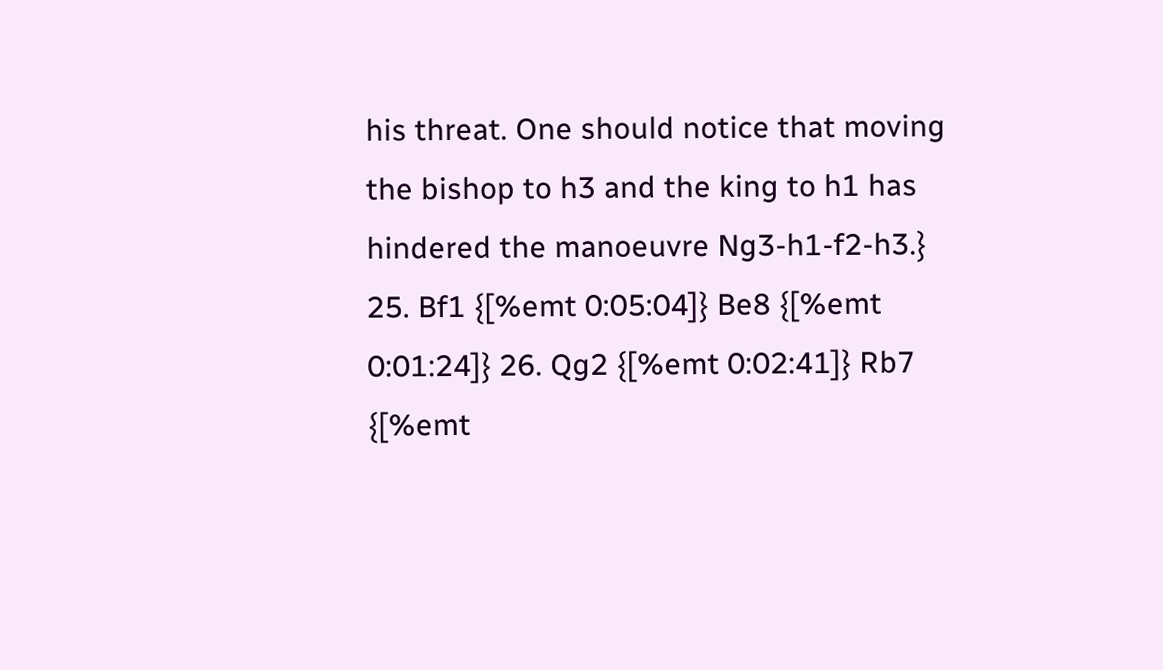his threat. One should notice that moving the bishop to h3 and the king to h1 has hindered the manoeuvre Ng3-h1-f2-h3.} 25. Bf1 {[%emt 0:05:04]} Be8 {[%emt 0:01:24]} 26. Qg2 {[%emt 0:02:41]} Rb7 {[%emt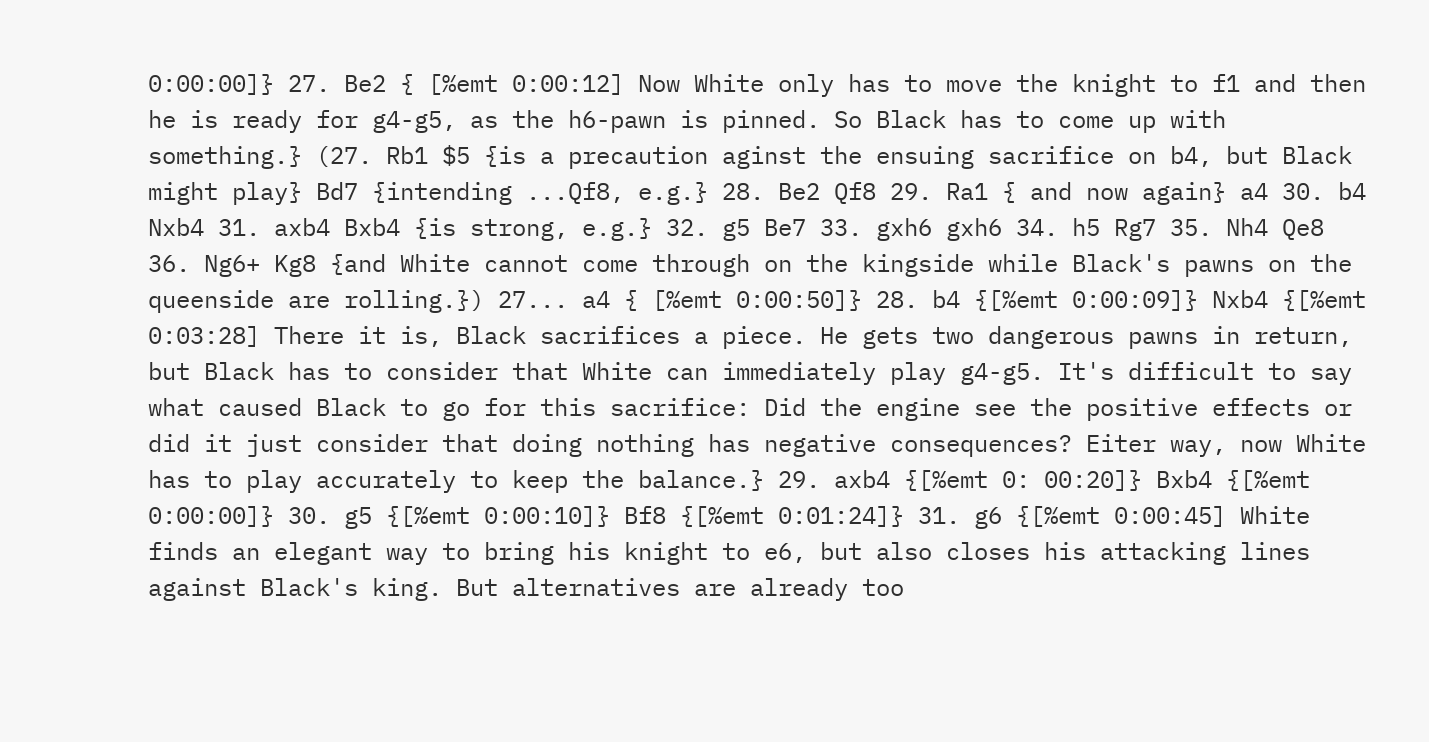0:00:00]} 27. Be2 { [%emt 0:00:12] Now White only has to move the knight to f1 and then he is ready for g4-g5, as the h6-pawn is pinned. So Black has to come up with something.} (27. Rb1 $5 {is a precaution aginst the ensuing sacrifice on b4, but Black might play} Bd7 {intending ...Qf8, e.g.} 28. Be2 Qf8 29. Ra1 { and now again} a4 30. b4 Nxb4 31. axb4 Bxb4 {is strong, e.g.} 32. g5 Be7 33. gxh6 gxh6 34. h5 Rg7 35. Nh4 Qe8 36. Ng6+ Kg8 {and White cannot come through on the kingside while Black's pawns on the queenside are rolling.}) 27... a4 { [%emt 0:00:50]} 28. b4 {[%emt 0:00:09]} Nxb4 {[%emt 0:03:28] There it is, Black sacrifices a piece. He gets two dangerous pawns in return, but Black has to consider that White can immediately play g4-g5. It's difficult to say what caused Black to go for this sacrifice: Did the engine see the positive effects or did it just consider that doing nothing has negative consequences? Eiter way, now White has to play accurately to keep the balance.} 29. axb4 {[%emt 0: 00:20]} Bxb4 {[%emt 0:00:00]} 30. g5 {[%emt 0:00:10]} Bf8 {[%emt 0:01:24]} 31. g6 {[%emt 0:00:45] White finds an elegant way to bring his knight to e6, but also closes his attacking lines against Black's king. But alternatives are already too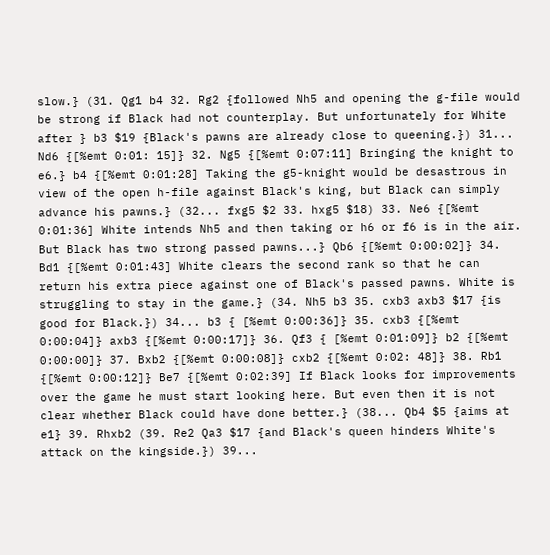slow.} (31. Qg1 b4 32. Rg2 {followed Nh5 and opening the g-file would be strong if Black had not counterplay. But unfortunately for White after } b3 $19 {Black's pawns are already close to queening.}) 31... Nd6 {[%emt 0:01: 15]} 32. Ng5 {[%emt 0:07:11] Bringing the knight to e6.} b4 {[%emt 0:01:28] Taking the g5-knight would be desastrous in view of the open h-file against Black's king, but Black can simply advance his pawns.} (32... fxg5 $2 33. hxg5 $18) 33. Ne6 {[%emt 0:01:36] White intends Nh5 and then taking or h6 or f6 is in the air. But Black has two strong passed pawns...} Qb6 {[%emt 0:00:02]} 34. Bd1 {[%emt 0:01:43] White clears the second rank so that he can return his extra piece against one of Black's passed pawns. White is struggling to stay in the game.} (34. Nh5 b3 35. cxb3 axb3 $17 {is good for Black.}) 34... b3 { [%emt 0:00:36]} 35. cxb3 {[%emt 0:00:04]} axb3 {[%emt 0:00:17]} 36. Qf3 { [%emt 0:01:09]} b2 {[%emt 0:00:00]} 37. Bxb2 {[%emt 0:00:08]} cxb2 {[%emt 0:02: 48]} 38. Rb1 {[%emt 0:00:12]} Be7 {[%emt 0:02:39] If Black looks for improvements over the game he must start looking here. But even then it is not clear whether Black could have done better.} (38... Qb4 $5 {aims at e1} 39. Rhxb2 (39. Re2 Qa3 $17 {and Black's queen hinders White's attack on the kingside.}) 39...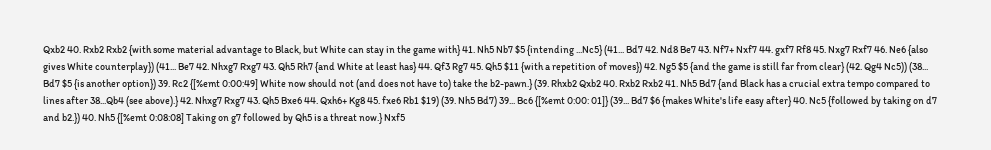Qxb2 40. Rxb2 Rxb2 {with some material advantage to Black, but White can stay in the game with} 41. Nh5 Nb7 $5 {intending ...Nc5} (41... Bd7 42. Nd8 Be7 43. Nf7+ Nxf7 44. gxf7 Rf8 45. Nxg7 Rxf7 46. Ne6 {also gives White counterplay}) (41... Be7 42. Nhxg7 Rxg7 43. Qh5 Rh7 {and White at least has} 44. Qf3 Rg7 45. Qh5 $11 {with a repetition of moves}) 42. Ng5 $5 {and the game is still far from clear} (42. Qg4 Nc5)) (38... Bd7 $5 {is another option}) 39. Rc2 {[%emt 0:00:49] White now should not (and does not have to) take the b2-pawn.} (39. Rhxb2 Qxb2 40. Rxb2 Rxb2 41. Nh5 Bd7 {and Black has a crucial extra tempo compared to lines after 38...Qb4 (see above).} 42. Nhxg7 Rxg7 43. Qh5 Bxe6 44. Qxh6+ Kg8 45. fxe6 Rb1 $19) (39. Nh5 Bd7) 39... Bc6 {[%emt 0:00: 01]} (39... Bd7 $6 {makes White's life easy after} 40. Nc5 {followed by taking on d7 and b2.}) 40. Nh5 {[%emt 0:08:08] Taking on g7 followed by Qh5 is a threat now.} Nxf5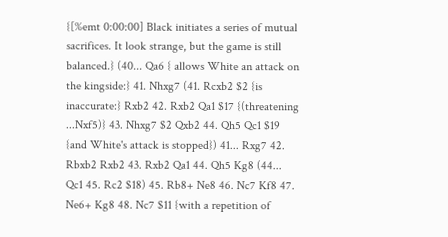{[%emt 0:00:00] Black initiates a series of mutual sacrifices. It look strange, but the game is still balanced.} (40... Qa6 { allows White an attack on the kingside:} 41. Nhxg7 (41. Rcxb2 $2 {is inaccurate:} Rxb2 42. Rxb2 Qa1 $17 {(threatening ...Nxf5)} 43. Nhxg7 $2 Qxb2 44. Qh5 Qc1 $19 {and White's attack is stopped}) 41... Rxg7 42. Rbxb2 Rxb2 43. Rxb2 Qa1 44. Qh5 Kg8 (44... Qc1 45. Rc2 $18) 45. Rb8+ Ne8 46. Nc7 Kf8 47. Ne6+ Kg8 48. Nc7 $11 {with a repetition of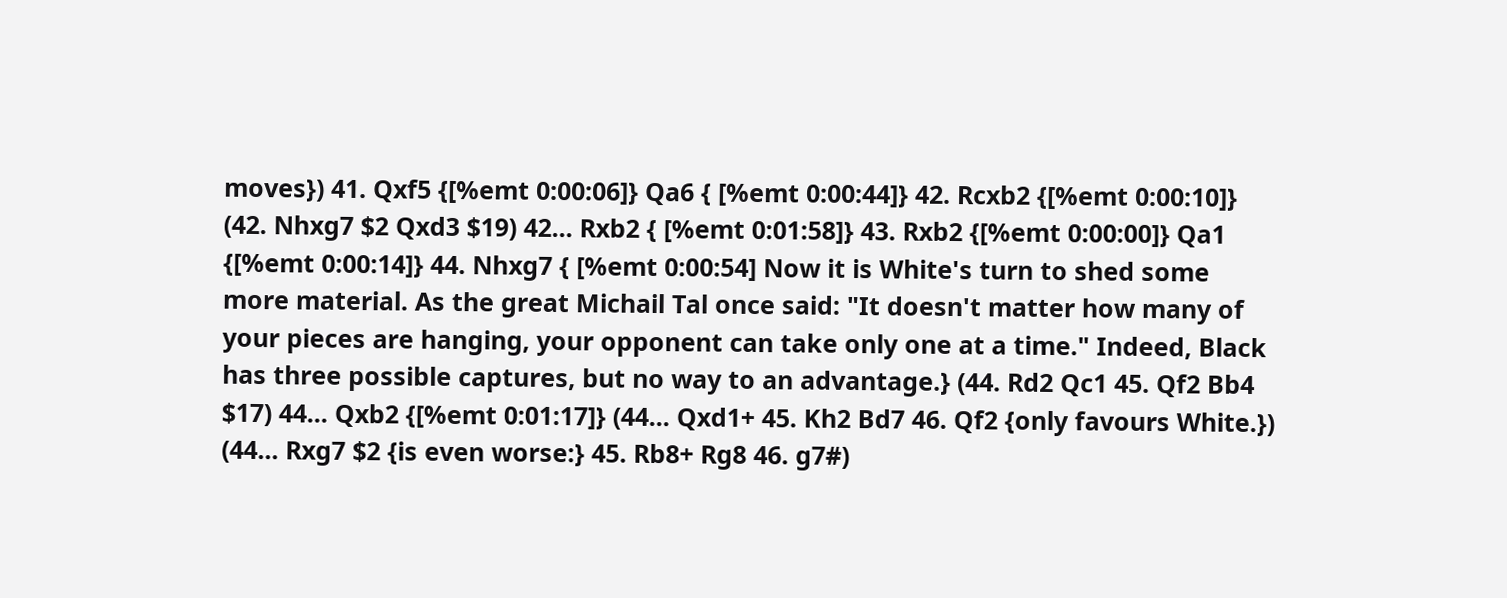moves}) 41. Qxf5 {[%emt 0:00:06]} Qa6 { [%emt 0:00:44]} 42. Rcxb2 {[%emt 0:00:10]} (42. Nhxg7 $2 Qxd3 $19) 42... Rxb2 { [%emt 0:01:58]} 43. Rxb2 {[%emt 0:00:00]} Qa1 {[%emt 0:00:14]} 44. Nhxg7 { [%emt 0:00:54] Now it is White's turn to shed some more material. As the great Michail Tal once said: "It doesn't matter how many of your pieces are hanging, your opponent can take only one at a time." Indeed, Black has three possible captures, but no way to an advantage.} (44. Rd2 Qc1 45. Qf2 Bb4 $17) 44... Qxb2 {[%emt 0:01:17]} (44... Qxd1+ 45. Kh2 Bd7 46. Qf2 {only favours White.}) (44... Rxg7 $2 {is even worse:} 45. Rb8+ Rg8 46. g7#)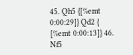45. Qh5 {[%emt 0:00:29]} Qd2 { [%emt 0:00:13]} 46. Nf5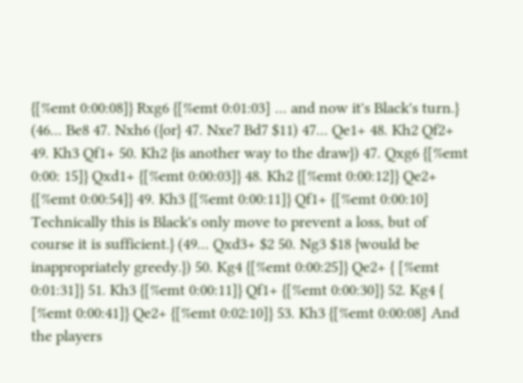{[%emt 0:00:08]} Rxg6 {[%emt 0:01:03] ... and now it's Black's turn.} (46... Be8 47. Nxh6 ({or} 47. Nxe7 Bd7 $11) 47... Qe1+ 48. Kh2 Qf2+ 49. Kh3 Qf1+ 50. Kh2 {is another way to the draw}) 47. Qxg6 {[%emt 0:00: 15]} Qxd1+ {[%emt 0:00:03]} 48. Kh2 {[%emt 0:00:12]} Qe2+ {[%emt 0:00:54]} 49. Kh3 {[%emt 0:00:11]} Qf1+ {[%emt 0:00:10] Technically this is Black's only move to prevent a loss, but of course it is sufficient.} (49... Qxd3+ $2 50. Ng3 $18 {would be inappropriately greedy.}) 50. Kg4 {[%emt 0:00:25]} Qe2+ { [%emt 0:01:31]} 51. Kh3 {[%emt 0:00:11]} Qf1+ {[%emt 0:00:30]} 52. Kg4 { [%emt 0:00:41]} Qe2+ {[%emt 0:02:10]} 53. Kh3 {[%emt 0:00:08] And the players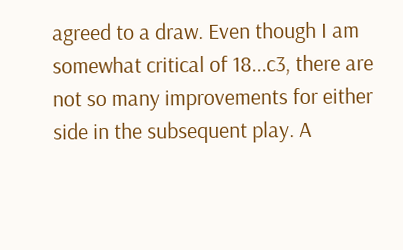agreed to a draw. Even though I am somewhat critical of 18...c3, there are not so many improvements for either side in the subsequent play. A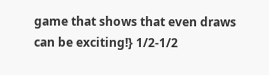game that shows that even draws can be exciting!} 1/2-1/2